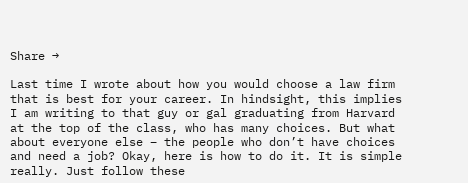Share →

Last time I wrote about how you would choose a law firm that is best for your career. In hindsight, this implies I am writing to that guy or gal graduating from Harvard at the top of the class, who has many choices. But what about everyone else – the people who don’t have choices and need a job? Okay, here is how to do it. It is simple really. Just follow these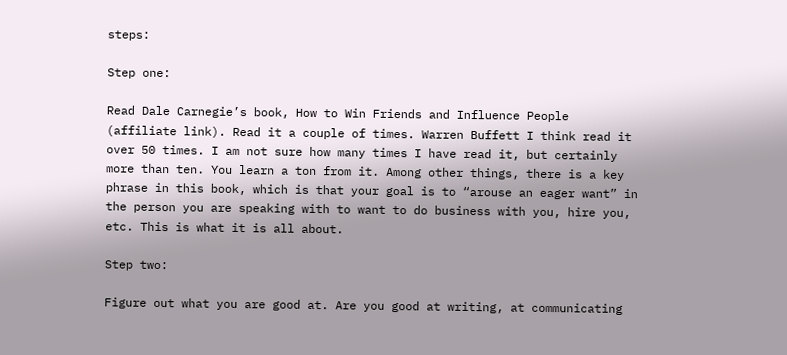steps:

Step one:

Read Dale Carnegie’s book, How to Win Friends and Influence People (affiliate link). Read it a couple of times. Warren Buffett I think read it over 50 times. I am not sure how many times I have read it, but certainly more than ten. You learn a ton from it. Among other things, there is a key phrase in this book, which is that your goal is to “arouse an eager want” in the person you are speaking with to want to do business with you, hire you, etc. This is what it is all about.

Step two:

Figure out what you are good at. Are you good at writing, at communicating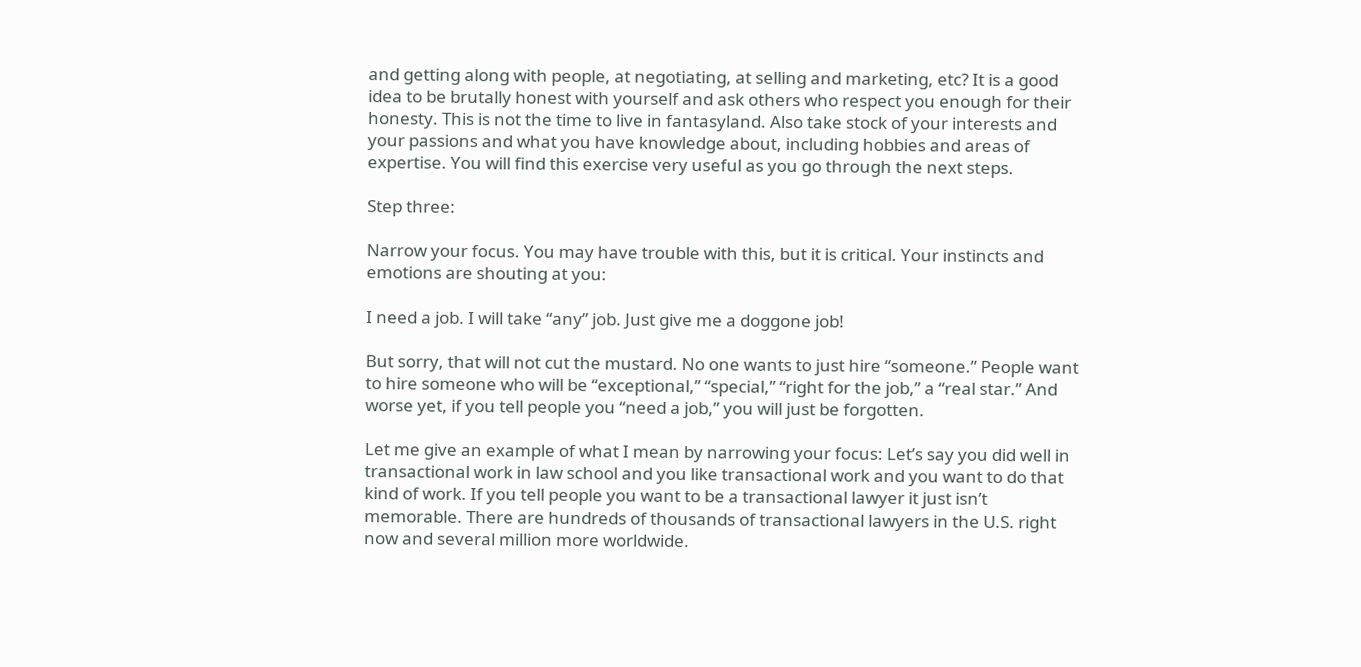and getting along with people, at negotiating, at selling and marketing, etc? It is a good idea to be brutally honest with yourself and ask others who respect you enough for their honesty. This is not the time to live in fantasyland. Also take stock of your interests and your passions and what you have knowledge about, including hobbies and areas of expertise. You will find this exercise very useful as you go through the next steps.

Step three:

Narrow your focus. You may have trouble with this, but it is critical. Your instincts and emotions are shouting at you:

I need a job. I will take “any” job. Just give me a doggone job!

But sorry, that will not cut the mustard. No one wants to just hire “someone.” People want to hire someone who will be “exceptional,” “special,” “right for the job,” a “real star.” And worse yet, if you tell people you “need a job,” you will just be forgotten.

Let me give an example of what I mean by narrowing your focus: Let’s say you did well in transactional work in law school and you like transactional work and you want to do that kind of work. If you tell people you want to be a transactional lawyer it just isn’t memorable. There are hundreds of thousands of transactional lawyers in the U.S. right now and several million more worldwide.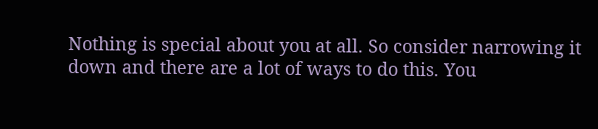Nothing is special about you at all. So consider narrowing it down and there are a lot of ways to do this. You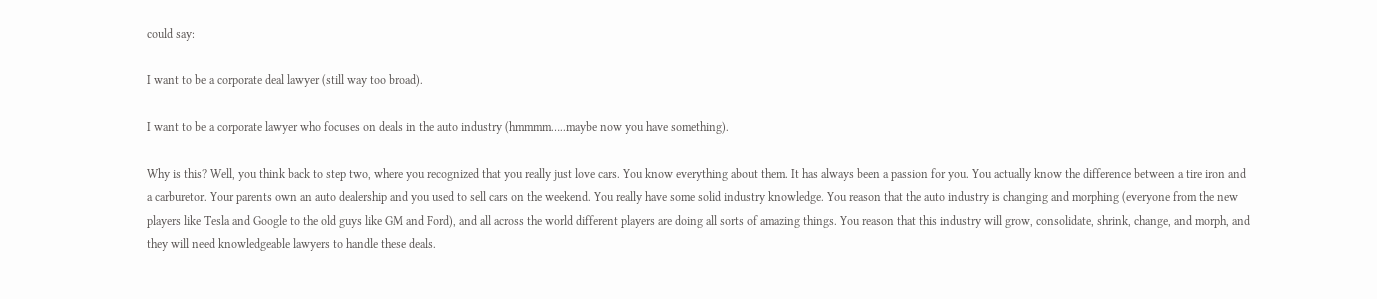could say:

I want to be a corporate deal lawyer (still way too broad).

I want to be a corporate lawyer who focuses on deals in the auto industry (hmmmm…..maybe now you have something).

Why is this? Well, you think back to step two, where you recognized that you really just love cars. You know everything about them. It has always been a passion for you. You actually know the difference between a tire iron and a carburetor. Your parents own an auto dealership and you used to sell cars on the weekend. You really have some solid industry knowledge. You reason that the auto industry is changing and morphing (everyone from the new players like Tesla and Google to the old guys like GM and Ford), and all across the world different players are doing all sorts of amazing things. You reason that this industry will grow, consolidate, shrink, change, and morph, and they will need knowledgeable lawyers to handle these deals.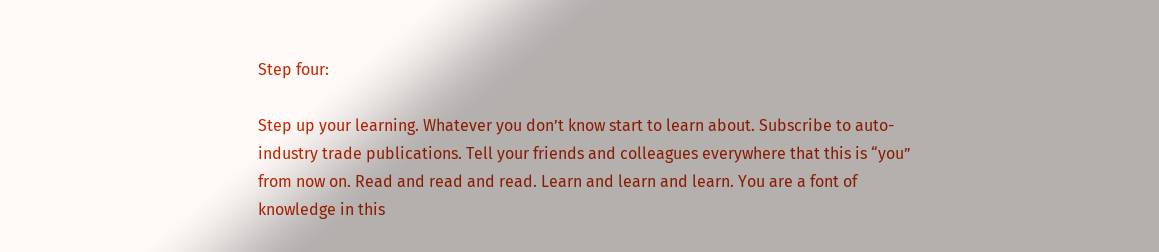Step four:

Step up your learning. Whatever you don’t know start to learn about. Subscribe to auto-industry trade publications. Tell your friends and colleagues everywhere that this is “you” from now on. Read and read and read. Learn and learn and learn. You are a font of knowledge in this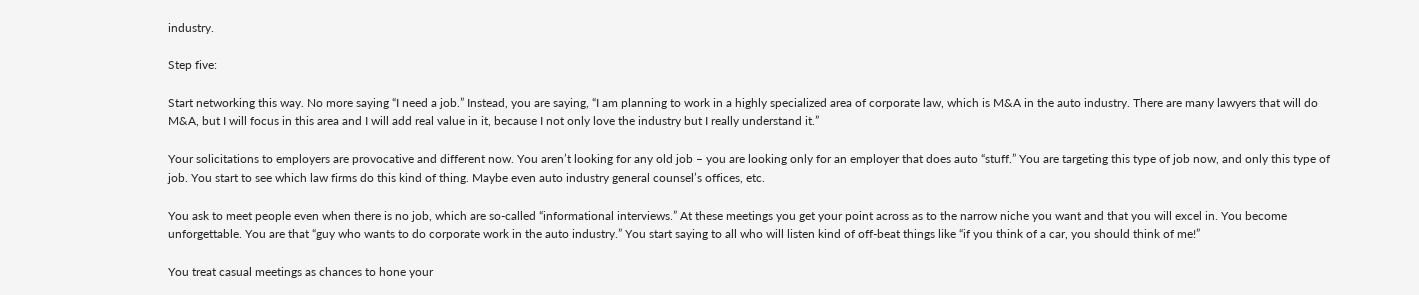industry.

Step five:

Start networking this way. No more saying “I need a job.” Instead, you are saying, “I am planning to work in a highly specialized area of corporate law, which is M&A in the auto industry. There are many lawyers that will do M&A, but I will focus in this area and I will add real value in it, because I not only love the industry but I really understand it.”

Your solicitations to employers are provocative and different now. You aren’t looking for any old job – you are looking only for an employer that does auto “stuff.” You are targeting this type of job now, and only this type of job. You start to see which law firms do this kind of thing. Maybe even auto industry general counsel’s offices, etc.

You ask to meet people even when there is no job, which are so-called “informational interviews.” At these meetings you get your point across as to the narrow niche you want and that you will excel in. You become unforgettable. You are that “guy who wants to do corporate work in the auto industry.” You start saying to all who will listen kind of off-beat things like “if you think of a car, you should think of me!”

You treat casual meetings as chances to hone your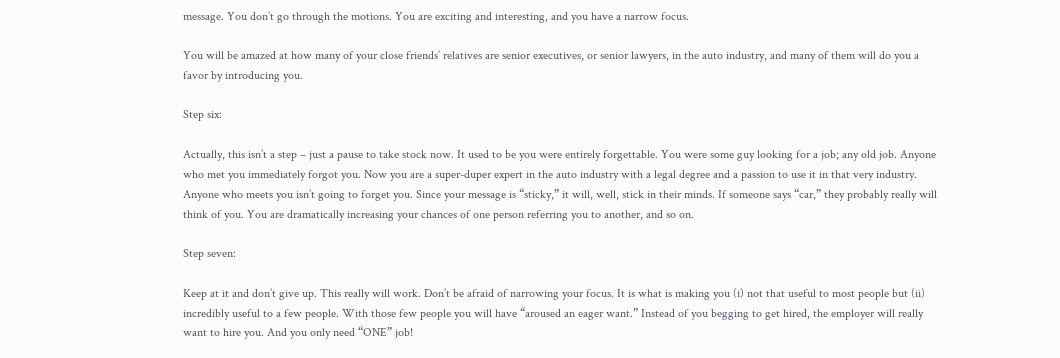message. You don’t go through the motions. You are exciting and interesting, and you have a narrow focus.

You will be amazed at how many of your close friends’ relatives are senior executives, or senior lawyers, in the auto industry, and many of them will do you a favor by introducing you.

Step six:

Actually, this isn’t a step – just a pause to take stock now. It used to be you were entirely forgettable. You were some guy looking for a job; any old job. Anyone who met you immediately forgot you. Now you are a super-duper expert in the auto industry with a legal degree and a passion to use it in that very industry. Anyone who meets you isn’t going to forget you. Since your message is “sticky,” it will, well, stick in their minds. If someone says “car,” they probably really will think of you. You are dramatically increasing your chances of one person referring you to another, and so on.

Step seven:

Keep at it and don’t give up. This really will work. Don’t be afraid of narrowing your focus. It is what is making you (i) not that useful to most people but (ii) incredibly useful to a few people. With those few people you will have “aroused an eager want.” Instead of you begging to get hired, the employer will really want to hire you. And you only need “ONE” job!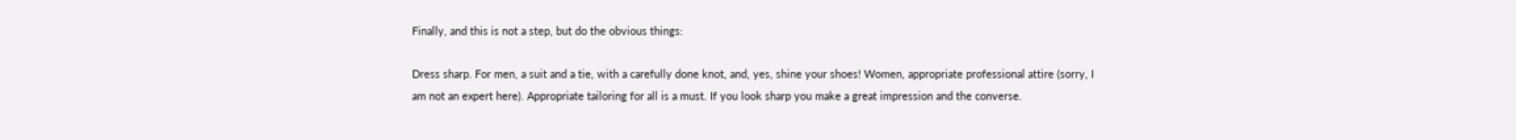Finally, and this is not a step, but do the obvious things:

Dress sharp. For men, a suit and a tie, with a carefully done knot, and, yes, shine your shoes! Women, appropriate professional attire (sorry, I am not an expert here). Appropriate tailoring for all is a must. If you look sharp you make a great impression and the converse.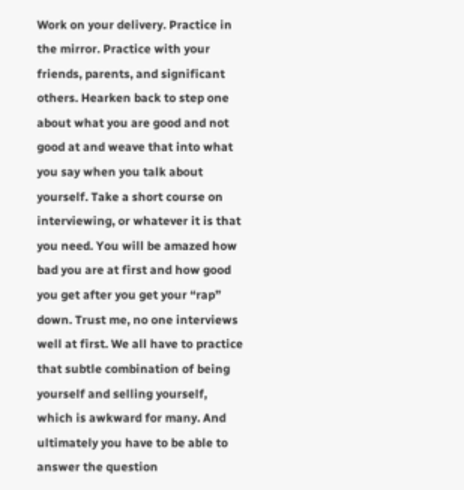Work on your delivery. Practice in the mirror. Practice with your friends, parents, and significant others. Hearken back to step one about what you are good and not good at and weave that into what you say when you talk about yourself. Take a short course on interviewing, or whatever it is that you need. You will be amazed how bad you are at first and how good you get after you get your “rap” down. Trust me, no one interviews well at first. We all have to practice that subtle combination of being yourself and selling yourself, which is awkward for many. And ultimately you have to be able to answer the question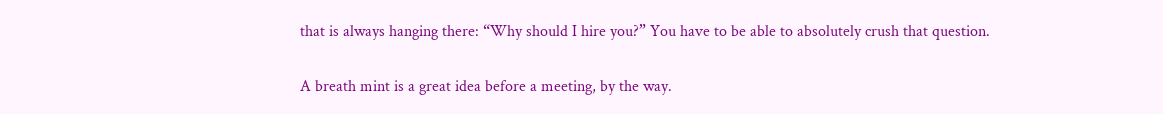that is always hanging there: “Why should I hire you?” You have to be able to absolutely crush that question.

A breath mint is a great idea before a meeting, by the way.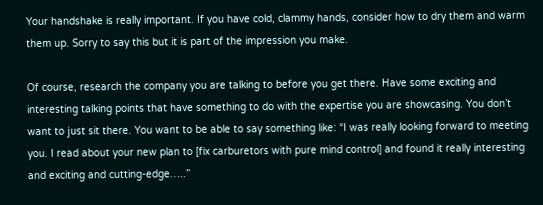Your handshake is really important. If you have cold, clammy hands, consider how to dry them and warm them up. Sorry to say this but it is part of the impression you make.

Of course, research the company you are talking to before you get there. Have some exciting and interesting talking points that have something to do with the expertise you are showcasing. You don’t want to just sit there. You want to be able to say something like: “I was really looking forward to meeting you. I read about your new plan to [fix carburetors with pure mind control] and found it really interesting and exciting and cutting-edge…..”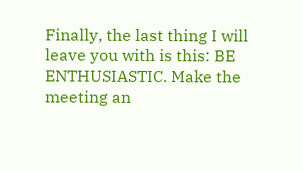Finally, the last thing I will leave you with is this: BE ENTHUSIASTIC. Make the meeting an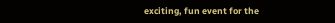exciting, fun event for the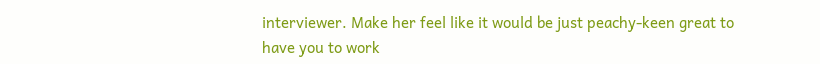interviewer. Make her feel like it would be just peachy-keen great to have you to work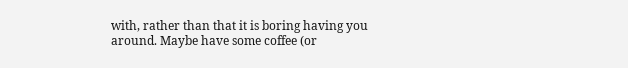with, rather than that it is boring having you around. Maybe have some coffee (or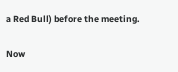a Red Bull) before the meeting.

Now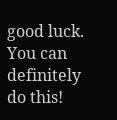good luck. You can definitely do this!